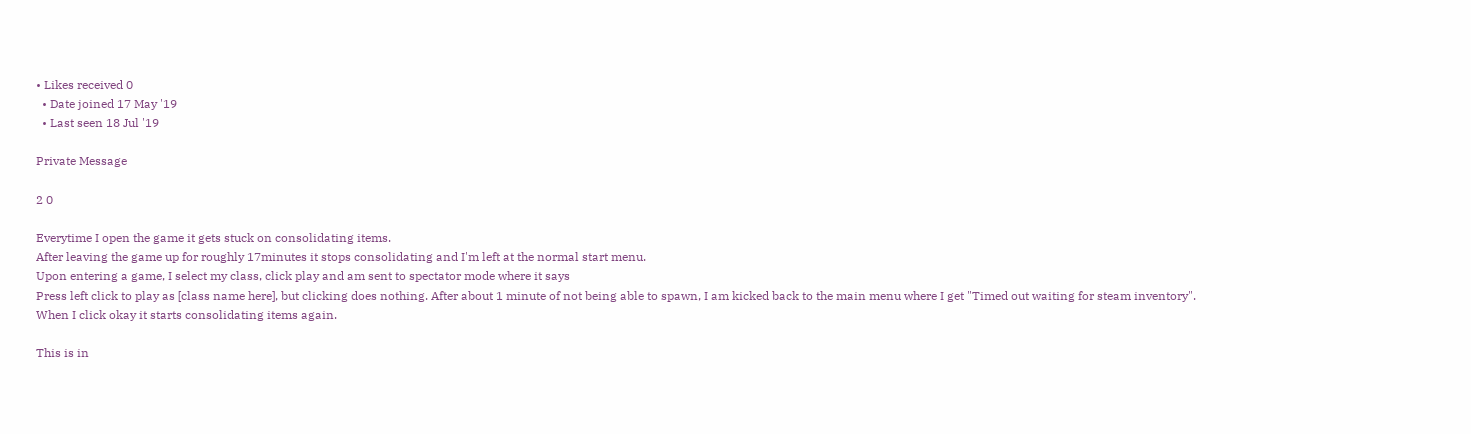• Likes received 0
  • Date joined 17 May '19
  • Last seen 18 Jul '19

Private Message

2 0

Everytime I open the game it gets stuck on consolidating items.
After leaving the game up for roughly 17minutes it stops consolidating and I'm left at the normal start menu.
Upon entering a game, I select my class, click play and am sent to spectator mode where it says
Press left click to play as [class name here], but clicking does nothing. After about 1 minute of not being able to spawn, I am kicked back to the main menu where I get "Timed out waiting for steam inventory". When I click okay it starts consolidating items again.

This is in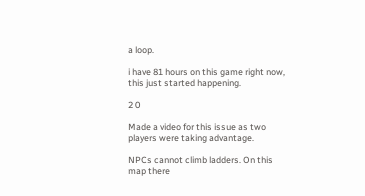a loop.

i have 81 hours on this game right now, this just started happening.

2 0

Made a video for this issue as two players were taking advantage.

NPCs cannot climb ladders. On this map there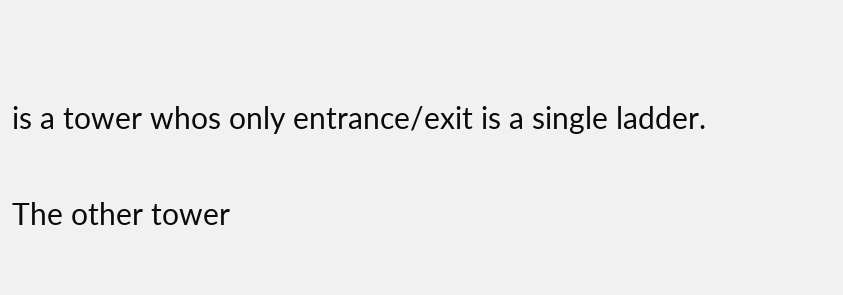is a tower whos only entrance/exit is a single ladder.

The other tower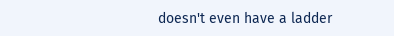doesn't even have a ladder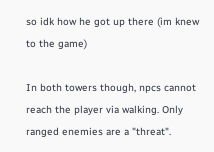so idk how he got up there (im knew to the game)

In both towers though, npcs cannot reach the player via walking. Only ranged enemies are a "threat".